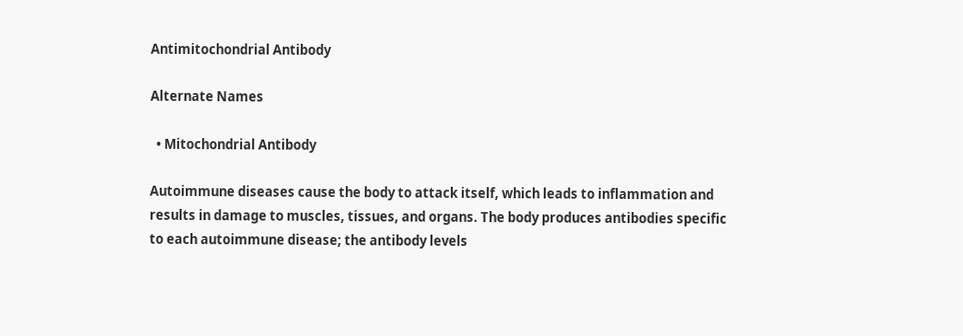Antimitochondrial Antibody

Alternate Names

  • Mitochondrial Antibody

Autoimmune diseases cause the body to attack itself, which leads to inflammation and results in damage to muscles, tissues, and organs. The body produces antibodies specific to each autoimmune disease; the antibody levels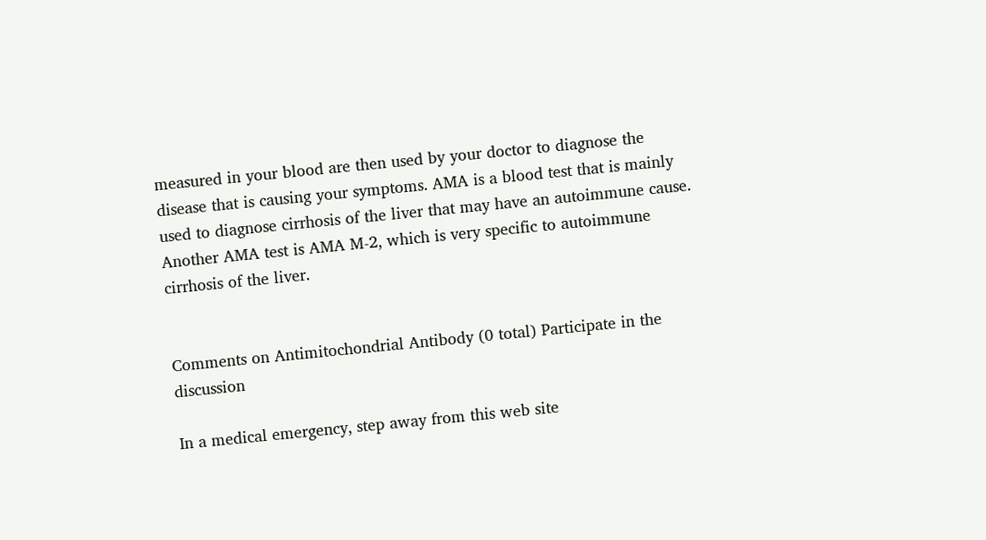measured in your blood are then used by your doctor to diagnose the disease that is causing your symptoms. AMA is a blood test that is mainly used to diagnose cirrhosis of the liver that may have an autoimmune cause. Another AMA test is AMA M-2, which is very specific to autoimmune cirrhosis of the liver.


Comments on Antimitochondrial Antibody (0 total) Participate in the discussion

In a medical emergency, step away from this web site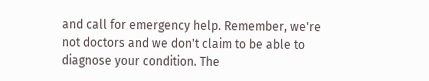and call for emergency help. Remember, we're not doctors and we don't claim to be able to diagnose your condition. The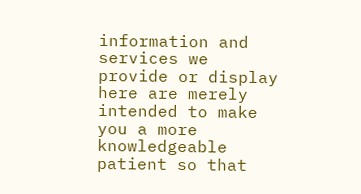information and services we provide or display here are merely intended to make you a more knowledgeable patient so that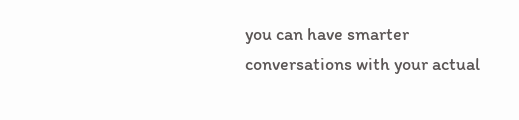you can have smarter conversations with your actual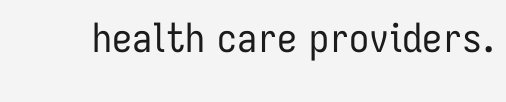health care providers.